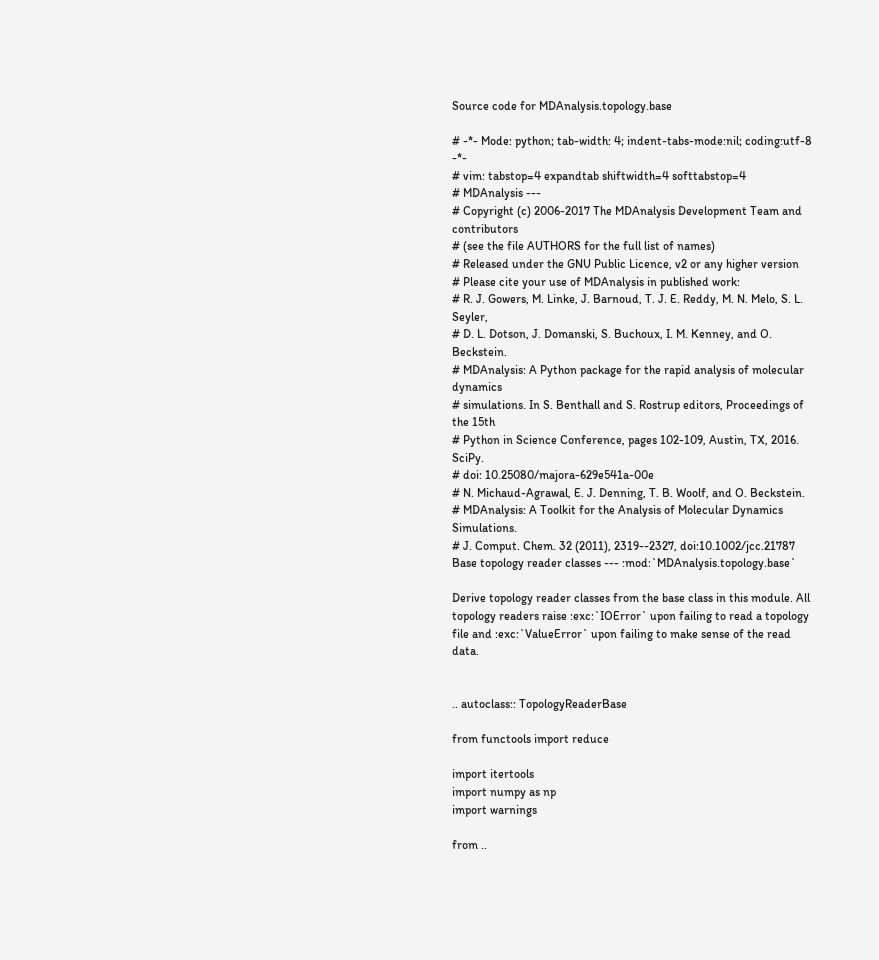Source code for MDAnalysis.topology.base

# -*- Mode: python; tab-width: 4; indent-tabs-mode:nil; coding:utf-8 -*-
# vim: tabstop=4 expandtab shiftwidth=4 softtabstop=4
# MDAnalysis ---
# Copyright (c) 2006-2017 The MDAnalysis Development Team and contributors
# (see the file AUTHORS for the full list of names)
# Released under the GNU Public Licence, v2 or any higher version
# Please cite your use of MDAnalysis in published work:
# R. J. Gowers, M. Linke, J. Barnoud, T. J. E. Reddy, M. N. Melo, S. L. Seyler,
# D. L. Dotson, J. Domanski, S. Buchoux, I. M. Kenney, and O. Beckstein.
# MDAnalysis: A Python package for the rapid analysis of molecular dynamics
# simulations. In S. Benthall and S. Rostrup editors, Proceedings of the 15th
# Python in Science Conference, pages 102-109, Austin, TX, 2016. SciPy.
# doi: 10.25080/majora-629e541a-00e
# N. Michaud-Agrawal, E. J. Denning, T. B. Woolf, and O. Beckstein.
# MDAnalysis: A Toolkit for the Analysis of Molecular Dynamics Simulations.
# J. Comput. Chem. 32 (2011), 2319--2327, doi:10.1002/jcc.21787
Base topology reader classes --- :mod:`MDAnalysis.topology.base`

Derive topology reader classes from the base class in this module. All
topology readers raise :exc:`IOError` upon failing to read a topology
file and :exc:`ValueError` upon failing to make sense of the read data.


.. autoclass:: TopologyReaderBase

from functools import reduce

import itertools
import numpy as np
import warnings

from ..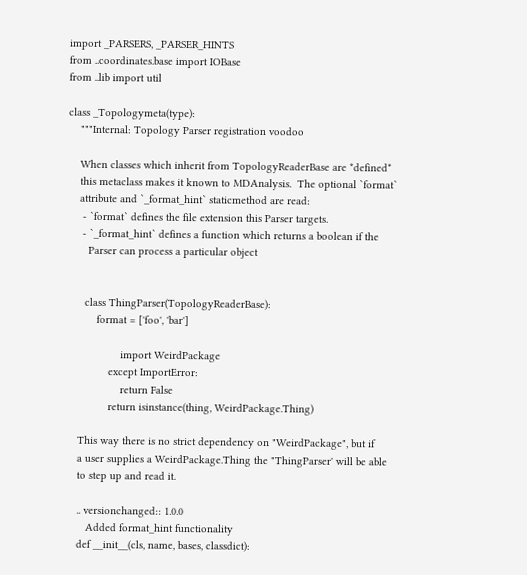import _PARSERS, _PARSER_HINTS
from ..coordinates.base import IOBase
from ..lib import util

class _Topologymeta(type):
    """Internal: Topology Parser registration voodoo

    When classes which inherit from TopologyReaderBase are *defined*
    this metaclass makes it known to MDAnalysis.  The optional `format`
    attribute and `_format_hint` staticmethod are read:
     - `format` defines the file extension this Parser targets.
     - `_format_hint` defines a function which returns a boolean if the
       Parser can process a particular object


      class ThingParser(TopologyReaderBase):
          format = ['foo', 'bar']

                  import WeirdPackage
              except ImportError:
                  return False
              return isinstance(thing, WeirdPackage.Thing)

    This way there is no strict dependency on "WeirdPackage", but if
    a user supplies a WeirdPackage.Thing the "ThingParser' will be able
    to step up and read it.

    .. versionchanged:: 1.0.0
       Added format_hint functionality
    def __init__(cls, name, bases, classdict):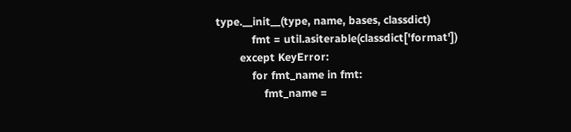type.__init__(type, name, bases, classdict)
            fmt = util.asiterable(classdict['format'])
        except KeyError:
            for fmt_name in fmt:
                fmt_name =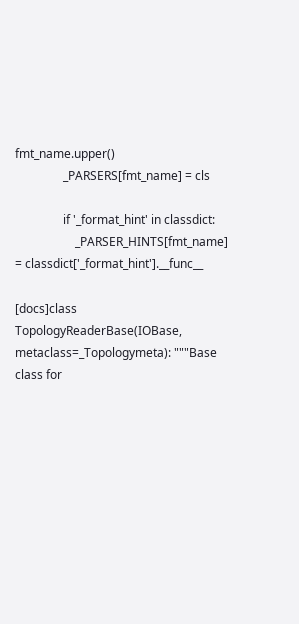fmt_name.upper()
                _PARSERS[fmt_name] = cls

                if '_format_hint' in classdict:
                    _PARSER_HINTS[fmt_name] = classdict['_format_hint'].__func__

[docs]class TopologyReaderBase(IOBase, metaclass=_Topologymeta): """Base class for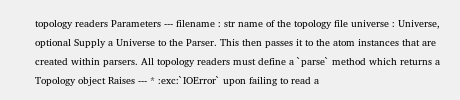topology readers Parameters --- filename : str name of the topology file universe : Universe, optional Supply a Universe to the Parser. This then passes it to the atom instances that are created within parsers. All topology readers must define a `parse` method which returns a Topology object Raises --- * :exc:`IOError` upon failing to read a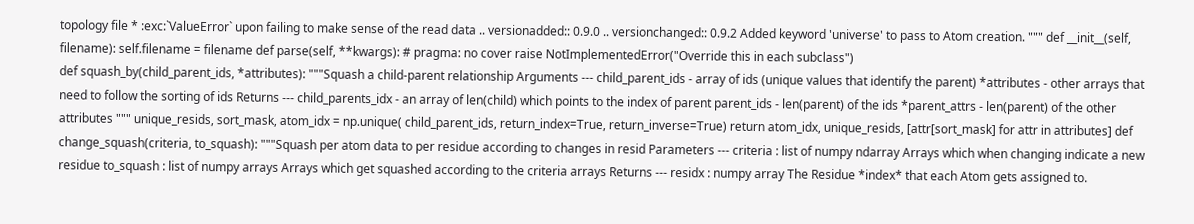topology file * :exc:`ValueError` upon failing to make sense of the read data .. versionadded:: 0.9.0 .. versionchanged:: 0.9.2 Added keyword 'universe' to pass to Atom creation. """ def __init__(self, filename): self.filename = filename def parse(self, **kwargs): # pragma: no cover raise NotImplementedError("Override this in each subclass")
def squash_by(child_parent_ids, *attributes): """Squash a child-parent relationship Arguments --- child_parent_ids - array of ids (unique values that identify the parent) *attributes - other arrays that need to follow the sorting of ids Returns --- child_parents_idx - an array of len(child) which points to the index of parent parent_ids - len(parent) of the ids *parent_attrs - len(parent) of the other attributes """ unique_resids, sort_mask, atom_idx = np.unique( child_parent_ids, return_index=True, return_inverse=True) return atom_idx, unique_resids, [attr[sort_mask] for attr in attributes] def change_squash(criteria, to_squash): """Squash per atom data to per residue according to changes in resid Parameters --- criteria : list of numpy ndarray Arrays which when changing indicate a new residue to_squash : list of numpy arrays Arrays which get squashed according to the criteria arrays Returns --- residx : numpy array The Residue *index* that each Atom gets assigned to.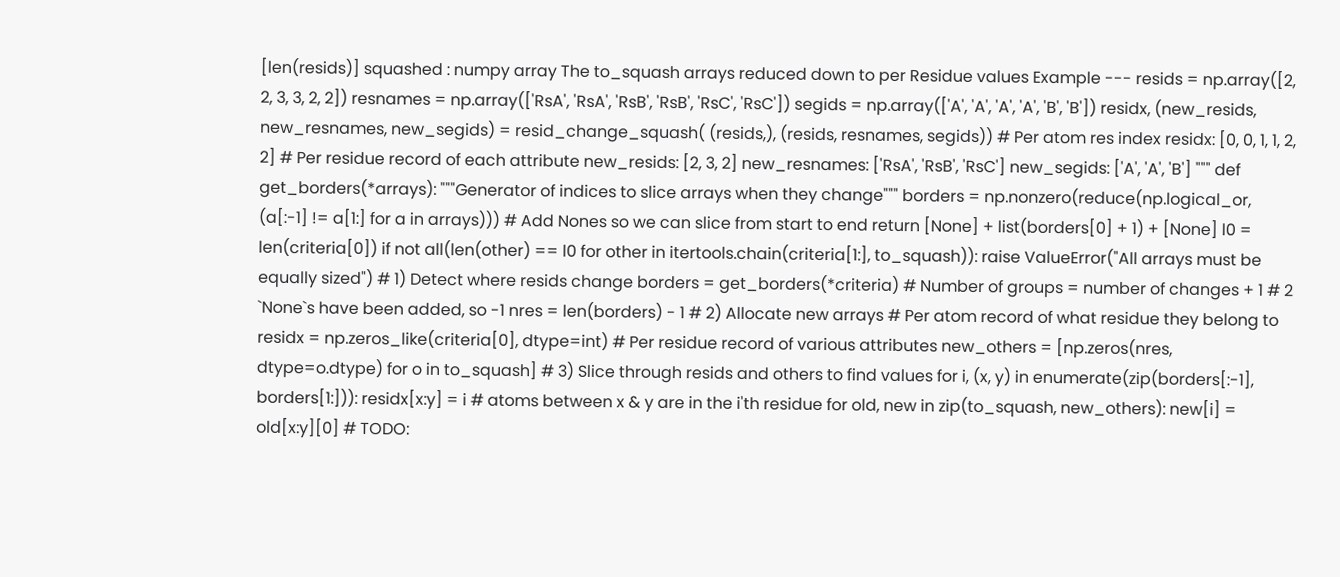[len(resids)] squashed : numpy array The to_squash arrays reduced down to per Residue values Example --- resids = np.array([2, 2, 3, 3, 2, 2]) resnames = np.array(['RsA', 'RsA', 'RsB', 'RsB', 'RsC', 'RsC']) segids = np.array(['A', 'A', 'A', 'A', 'B', 'B']) residx, (new_resids, new_resnames, new_segids) = resid_change_squash( (resids,), (resids, resnames, segids)) # Per atom res index residx: [0, 0, 1, 1, 2, 2] # Per residue record of each attribute new_resids: [2, 3, 2] new_resnames: ['RsA', 'RsB', 'RsC'] new_segids: ['A', 'A', 'B'] """ def get_borders(*arrays): """Generator of indices to slice arrays when they change""" borders = np.nonzero(reduce(np.logical_or, (a[:-1] != a[1:] for a in arrays))) # Add Nones so we can slice from start to end return [None] + list(borders[0] + 1) + [None] l0 = len(criteria[0]) if not all(len(other) == l0 for other in itertools.chain(criteria[1:], to_squash)): raise ValueError("All arrays must be equally sized") # 1) Detect where resids change borders = get_borders(*criteria) # Number of groups = number of changes + 1 # 2 `None`s have been added, so -1 nres = len(borders) - 1 # 2) Allocate new arrays # Per atom record of what residue they belong to residx = np.zeros_like(criteria[0], dtype=int) # Per residue record of various attributes new_others = [np.zeros(nres, dtype=o.dtype) for o in to_squash] # 3) Slice through resids and others to find values for i, (x, y) in enumerate(zip(borders[:-1], borders[1:])): residx[x:y] = i # atoms between x & y are in the i'th residue for old, new in zip(to_squash, new_others): new[i] = old[x:y][0] # TODO: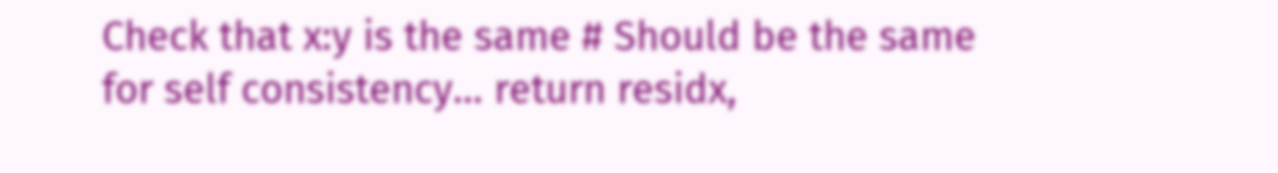Check that x:y is the same # Should be the same for self consistency... return residx,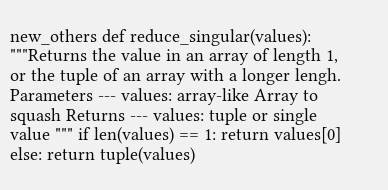new_others def reduce_singular(values): """Returns the value in an array of length 1, or the tuple of an array with a longer lengh. Parameters --- values: array-like Array to squash Returns --- values: tuple or single value """ if len(values) == 1: return values[0] else: return tuple(values)